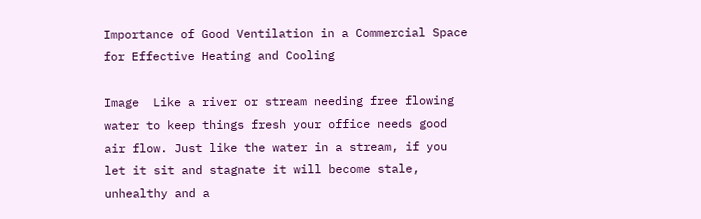Importance of Good Ventilation in a Commercial Space for Effective Heating and Cooling

Image  Like a river or stream needing free flowing water to keep things fresh your office needs good air flow. Just like the water in a stream, if you let it sit and stagnate it will become stale, unhealthy and a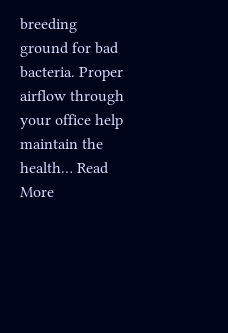breeding ground for bad bacteria. Proper airflow through your office help maintain the health… Read More